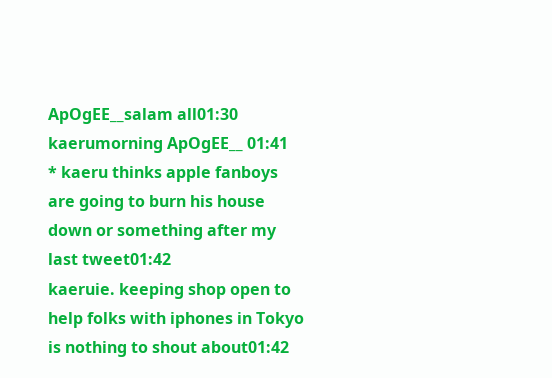ApOgEE__salam all01:30
kaerumorning ApOgEE__ 01:41
* kaeru thinks apple fanboys are going to burn his house down or something after my last tweet01:42
kaeruie. keeping shop open to help folks with iphones in Tokyo is nothing to shout about01:42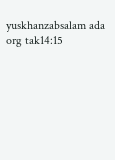yuskhanzabsalam ada org tak14:15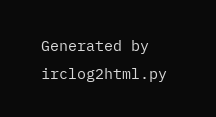Generated by irclog2html.py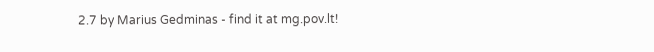2.7 by Marius Gedminas - find it at mg.pov.lt!